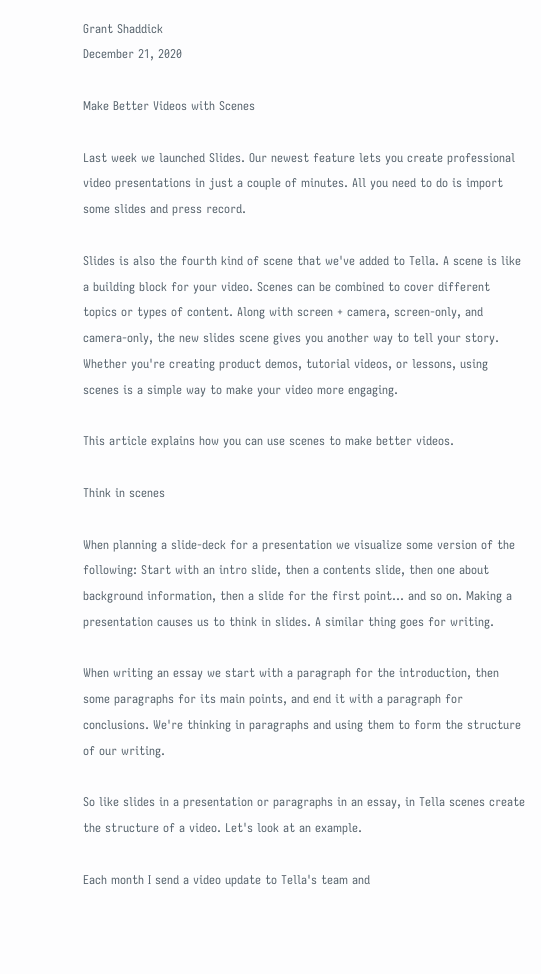Grant Shaddick
December 21, 2020

Make Better Videos with Scenes

Last week we launched Slides. Our newest feature lets you create professional video presentations in just a couple of minutes. All you need to do is import some slides and press record.

Slides is also the fourth kind of scene that we've added to Tella. A scene is like a building block for your video. Scenes can be combined to cover different topics or types of content. Along with screen + camera, screen-only, and camera-only, the new slides scene gives you another way to tell your story. Whether you're creating product demos, tutorial videos, or lessons, using scenes is a simple way to make your video more engaging.

This article explains how you can use scenes to make better videos.

Think in scenes

When planning a slide-deck for a presentation we visualize some version of the following: Start with an intro slide, then a contents slide, then one about background information, then a slide for the first point... and so on. Making a presentation causes us to think in slides. A similar thing goes for writing.

When writing an essay we start with a paragraph for the introduction, then some paragraphs for its main points, and end it with a paragraph for conclusions. We're thinking in paragraphs and using them to form the structure of our writing.

So like slides in a presentation or paragraphs in an essay, in Tella scenes create the structure of a video. Let's look at an example.

Each month I send a video update to Tella's team and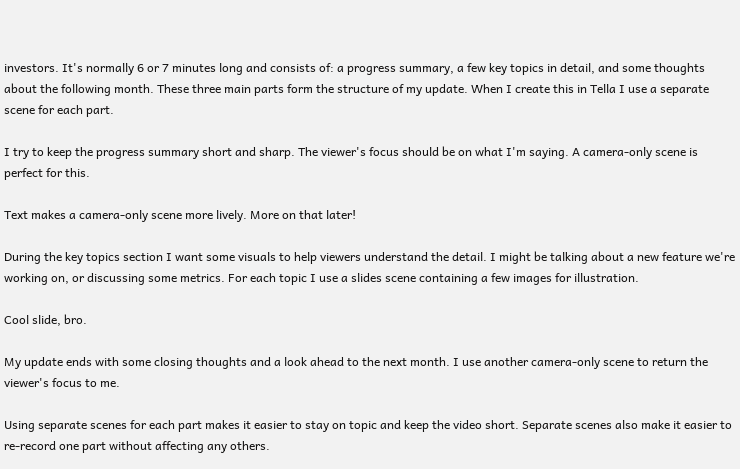investors. It's normally 6 or 7 minutes long and consists of: a progress summary, a few key topics in detail, and some thoughts about the following month. These three main parts form the structure of my update. When I create this in Tella I use a separate scene for each part.

I try to keep the progress summary short and sharp. The viewer's focus should be on what I'm saying. A camera-only scene is perfect for this.

Text makes a camera-only scene more lively. More on that later!

During the key topics section I want some visuals to help viewers understand the detail. I might be talking about a new feature we're working on, or discussing some metrics. For each topic I use a slides scene containing a few images for illustration.

Cool slide, bro.

My update ends with some closing thoughts and a look ahead to the next month. I use another camera-only scene to return the viewer's focus to me.

Using separate scenes for each part makes it easier to stay on topic and keep the video short. Separate scenes also make it easier to re-record one part without affecting any others.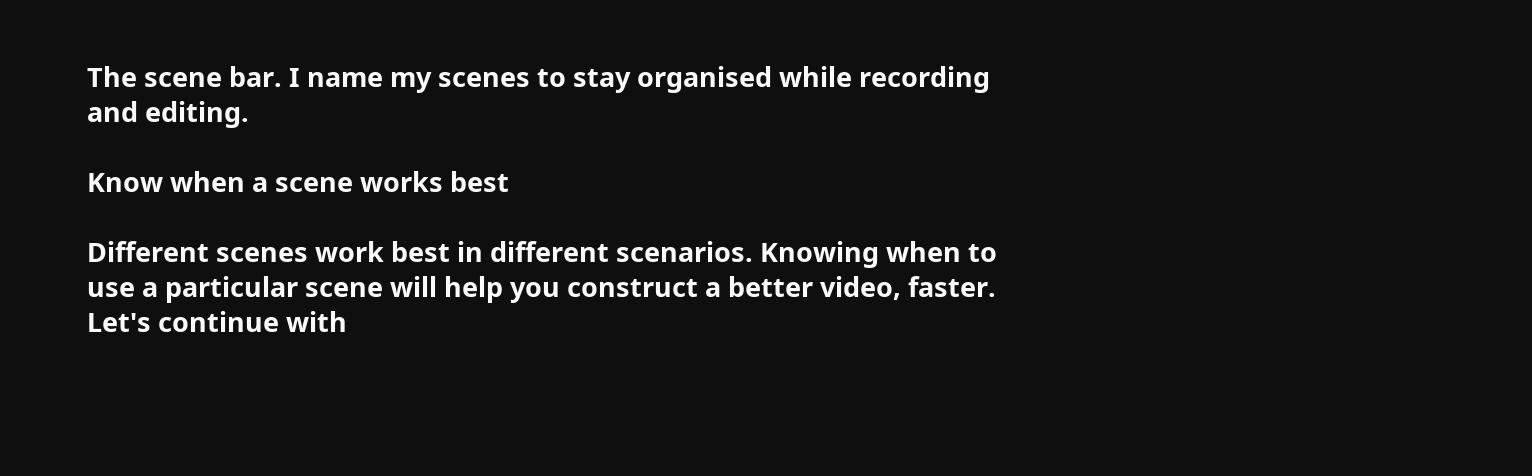The scene bar. I name my scenes to stay organised while recording and editing.

Know when a scene works best

Different scenes work best in different scenarios. Knowing when to use a particular scene will help you construct a better video, faster. Let's continue with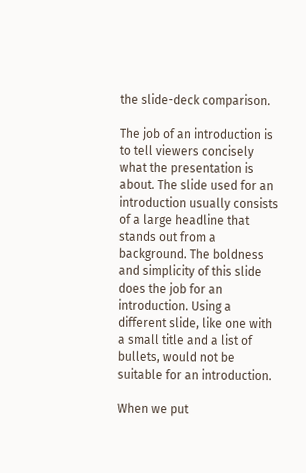the slide-deck comparison.

The job of an introduction is to tell viewers concisely what the presentation is about. The slide used for an introduction usually consists of a large headline that stands out from a background. The boldness and simplicity of this slide does the job for an introduction. Using a different slide, like one with a small title and a list of bullets, would not be suitable for an introduction.

When we put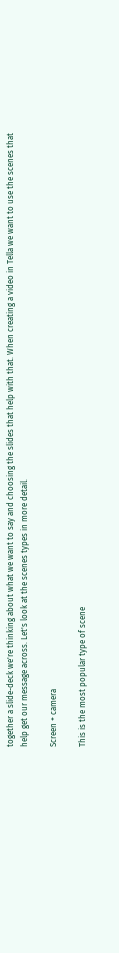together a slide-deck we're thinking about what we want to say and choosing the slides that help with that. When creating a video in Tella we want to use the scenes that help get our message across. Let's look at the scenes types in more detail.

Screen + camera

This is the most popular type of scene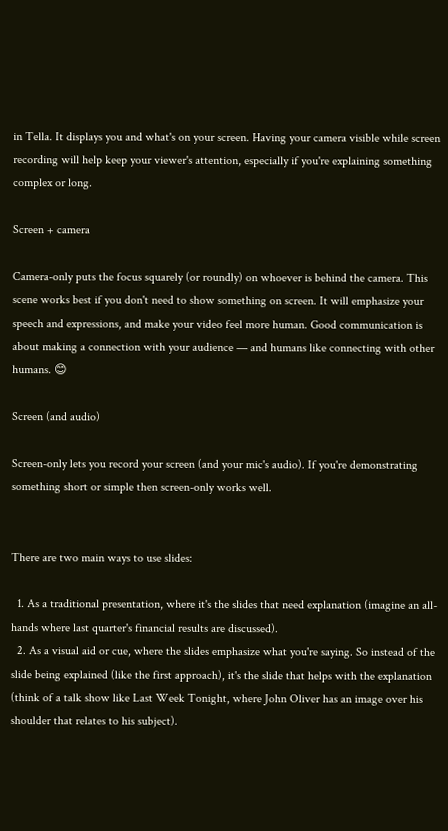in Tella. It displays you and what's on your screen. Having your camera visible while screen recording will help keep your viewer's attention, especially if you're explaining something complex or long.

Screen + camera

Camera-only puts the focus squarely (or roundly) on whoever is behind the camera. This scene works best if you don't need to show something on screen. It will emphasize your speech and expressions, and make your video feel more human. Good communication is about making a connection with your audience — and humans like connecting with other humans. 😊

Screen (and audio)

Screen-only lets you record your screen (and your mic's audio). If you're demonstrating something short or simple then screen-only works well.


There are two main ways to use slides:

  1. As a traditional presentation, where it's the slides that need explanation (imagine an all-hands where last quarter's financial results are discussed).
  2. As a visual aid or cue, where the slides emphasize what you're saying. So instead of the slide being explained (like the first approach), it's the slide that helps with the explanation (think of a talk show like Last Week Tonight, where John Oliver has an image over his shoulder that relates to his subject).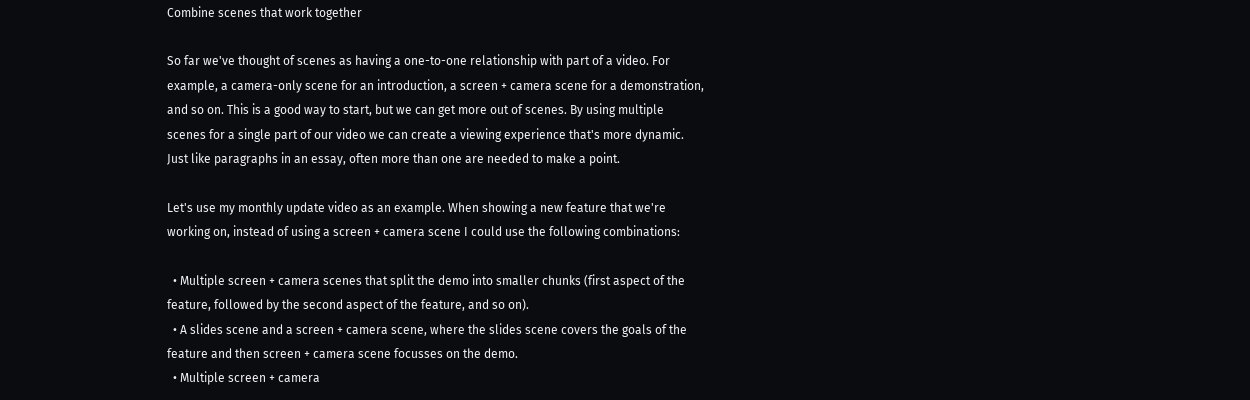Combine scenes that work together

So far we've thought of scenes as having a one-to-one relationship with part of a video. For example, a camera-only scene for an introduction, a screen + camera scene for a demonstration, and so on. This is a good way to start, but we can get more out of scenes. By using multiple scenes for a single part of our video we can create a viewing experience that's more dynamic. Just like paragraphs in an essay, often more than one are needed to make a point.

Let's use my monthly update video as an example. When showing a new feature that we're working on, instead of using a screen + camera scene I could use the following combinations:

  • Multiple screen + camera scenes that split the demo into smaller chunks (first aspect of the feature, followed by the second aspect of the feature, and so on).
  • A slides scene and a screen + camera scene, where the slides scene covers the goals of the feature and then screen + camera scene focusses on the demo.
  • Multiple screen + camera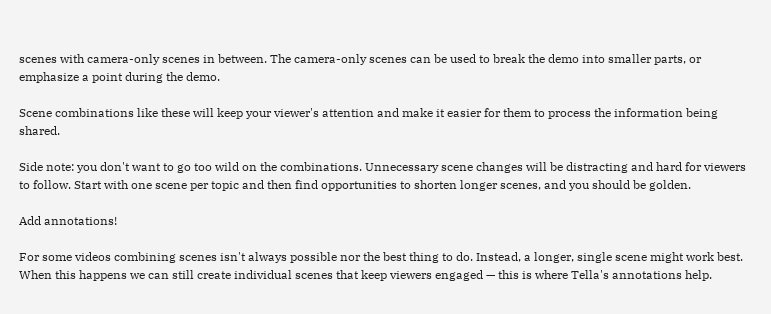scenes with camera-only scenes in between. The camera-only scenes can be used to break the demo into smaller parts, or emphasize a point during the demo.

Scene combinations like these will keep your viewer's attention and make it easier for them to process the information being shared.

Side note: you don't want to go too wild on the combinations. Unnecessary scene changes will be distracting and hard for viewers to follow. Start with one scene per topic and then find opportunities to shorten longer scenes, and you should be golden.

Add annotations!

For some videos combining scenes isn't always possible nor the best thing to do. Instead, a longer, single scene might work best. When this happens we can still create individual scenes that keep viewers engaged — this is where Tella's annotations help.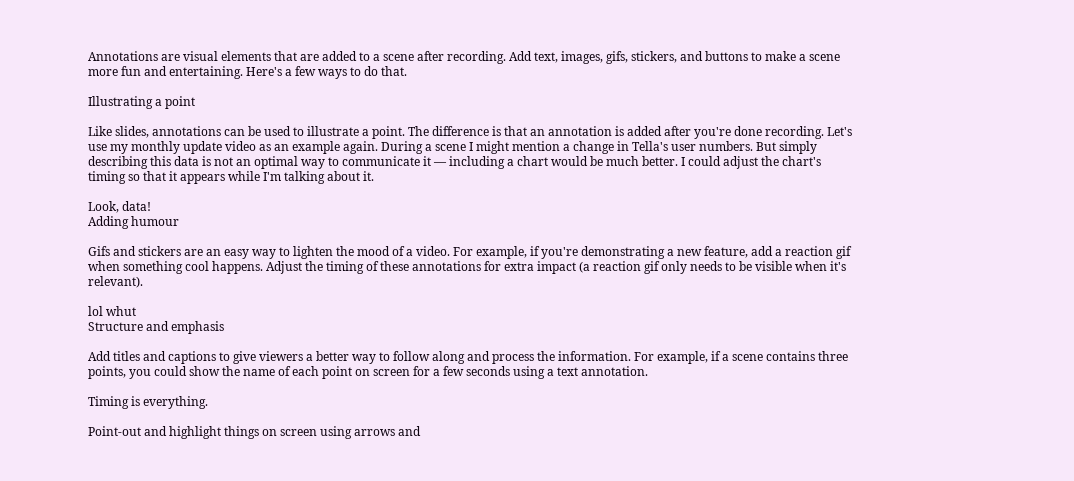Annotations are visual elements that are added to a scene after recording. Add text, images, gifs, stickers, and buttons to make a scene more fun and entertaining. Here's a few ways to do that.

Illustrating a point

Like slides, annotations can be used to illustrate a point. The difference is that an annotation is added after you're done recording. Let's use my monthly update video as an example again. During a scene I might mention a change in Tella's user numbers. But simply describing this data is not an optimal way to communicate it — including a chart would be much better. I could adjust the chart's timing so that it appears while I'm talking about it.

Look, data!
Adding humour

Gifs and stickers are an easy way to lighten the mood of a video. For example, if you're demonstrating a new feature, add a reaction gif when something cool happens. Adjust the timing of these annotations for extra impact (a reaction gif only needs to be visible when it's relevant).

lol whut
Structure and emphasis

Add titles and captions to give viewers a better way to follow along and process the information. For example, if a scene contains three points, you could show the name of each point on screen for a few seconds using a text annotation.

Timing is everything.

Point-out and highlight things on screen using arrows and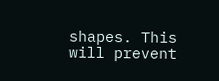shapes. This will prevent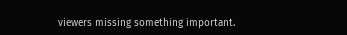viewers missing something important.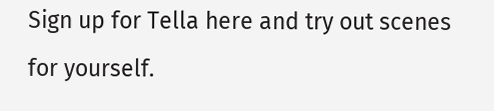Sign up for Tella here and try out scenes for yourself.